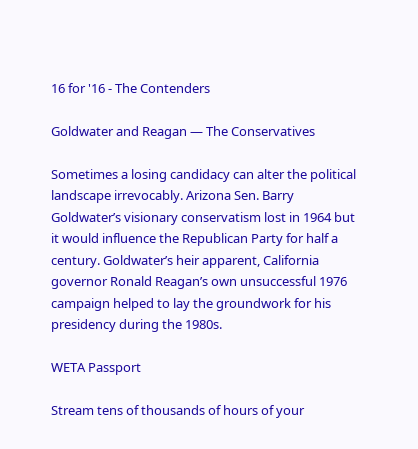16 for '16 - The Contenders

Goldwater and Reagan — The Conservatives

Sometimes a losing candidacy can alter the political landscape irrevocably. Arizona Sen. Barry Goldwater’s visionary conservatism lost in 1964 but it would influence the Republican Party for half a century. Goldwater’s heir apparent, California governor Ronald Reagan’s own unsuccessful 1976 campaign helped to lay the groundwork for his presidency during the 1980s.

WETA Passport

Stream tens of thousands of hours of your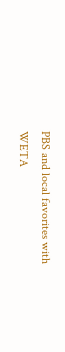PBS and local favorites with WETA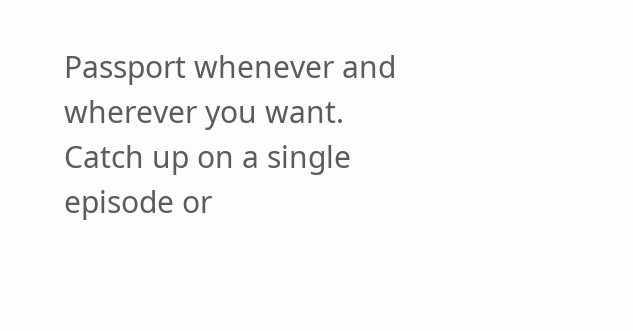Passport whenever and wherever you want. Catch up on a single episode or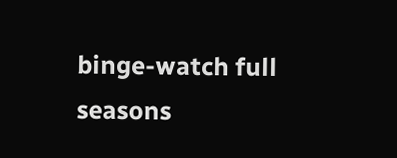binge-watch full seasons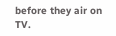before they air on TV.